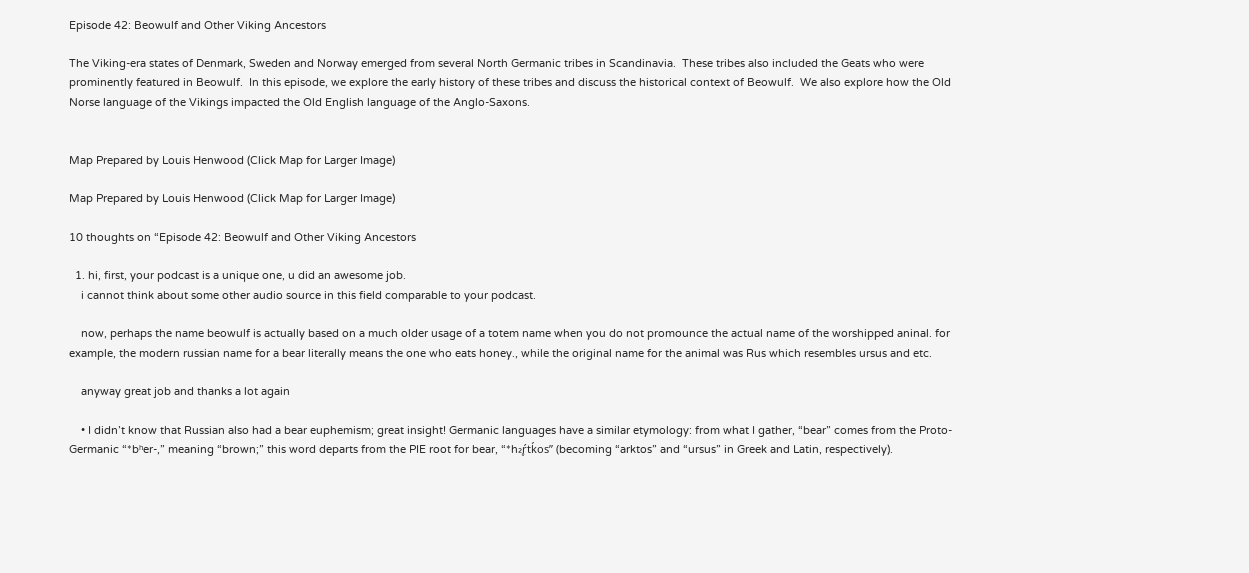Episode 42: Beowulf and Other Viking Ancestors

The Viking-era states of Denmark, Sweden and Norway emerged from several North Germanic tribes in Scandinavia.  These tribes also included the Geats who were prominently featured in Beowulf.  In this episode, we explore the early history of these tribes and discuss the historical context of Beowulf.  We also explore how the Old Norse language of the Vikings impacted the Old English language of the Anglo-Saxons.


Map Prepared by Louis Henwood (Click Map for Larger Image)

Map Prepared by Louis Henwood (Click Map for Larger Image)

10 thoughts on “Episode 42: Beowulf and Other Viking Ancestors

  1. hi, first, your podcast is a unique one, u did an awesome job.
    i cannot think about some other audio source in this field comparable to your podcast.

    now, perhaps the name beowulf is actually based on a much older usage of a totem name when you do not promounce the actual name of the worshipped aninal. for example, the modern russian name for a bear literally means the one who eats honey., while the original name for the animal was Rus which resembles ursus and etc.

    anyway great job and thanks a lot again

    • I didn’t know that Russian also had a bear euphemism; great insight! Germanic languages have a similar etymology: from what I gather, “bear” comes from the Proto-Germanic “*bʰer-,” meaning “brown;” this word departs from the PIE root for bear, “*h₂ŕ̥tḱos” (becoming “arktos” and “ursus” in Greek and Latin, respectively).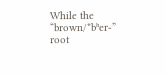While the “brown/*bʰer-” root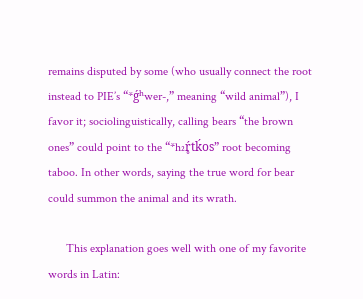remains disputed by some (who usually connect the root instead to PIE’s “*ǵʰwer-,” meaning “wild animal”), I favor it; sociolinguistically, calling bears “the brown ones” could point to the “*h₂ŕ̥tḱos” root becoming taboo. In other words, saying the true word for bear could summon the animal and its wrath.

      This explanation goes well with one of my favorite words in Latin: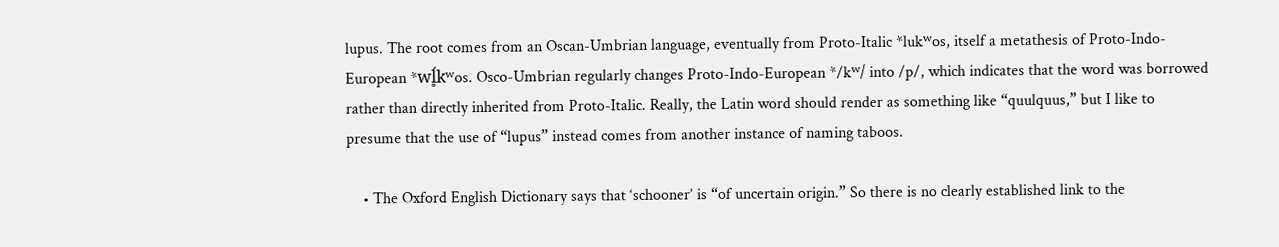lupus. The root comes from an Oscan-Umbrian language, eventually from Proto-Italic *lukʷos, itself a metathesis of Proto-Indo-European *wĺ̥kʷos. Osco-Umbrian regularly changes Proto-Indo-European */kʷ/ into /p/, which indicates that the word was borrowed rather than directly inherited from Proto-Italic. Really, the Latin word should render as something like “quulquus,” but I like to presume that the use of “lupus” instead comes from another instance of naming taboos.

    • The Oxford English Dictionary says that ‘schooner’ is “of uncertain origin.” So there is no clearly established link to the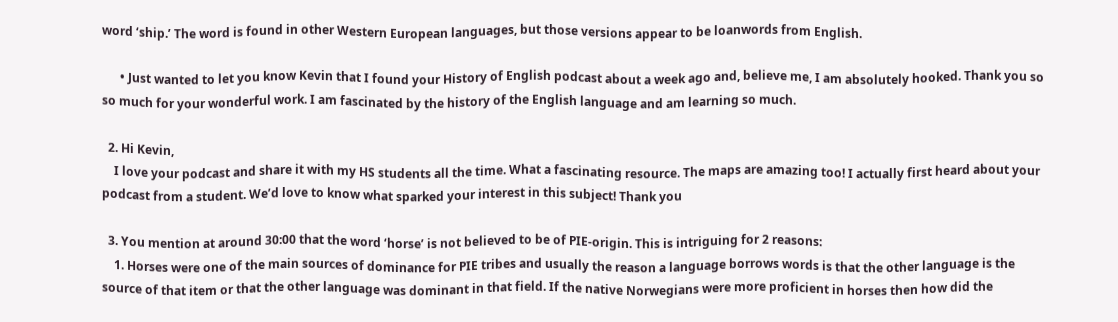word ‘ship.’ The word is found in other Western European languages, but those versions appear to be loanwords from English.

      • Just wanted to let you know Kevin that I found your History of English podcast about a week ago and, believe me, I am absolutely hooked. Thank you so so much for your wonderful work. I am fascinated by the history of the English language and am learning so much.

  2. Hi Kevin,
    I love your podcast and share it with my HS students all the time. What a fascinating resource. The maps are amazing too! I actually first heard about your podcast from a student. We’d love to know what sparked your interest in this subject! Thank you

  3. You mention at around 30:00 that the word ‘horse’ is not believed to be of PIE-origin. This is intriguing for 2 reasons:
    1. Horses were one of the main sources of dominance for PIE tribes and usually the reason a language borrows words is that the other language is the source of that item or that the other language was dominant in that field. If the native Norwegians were more proficient in horses then how did the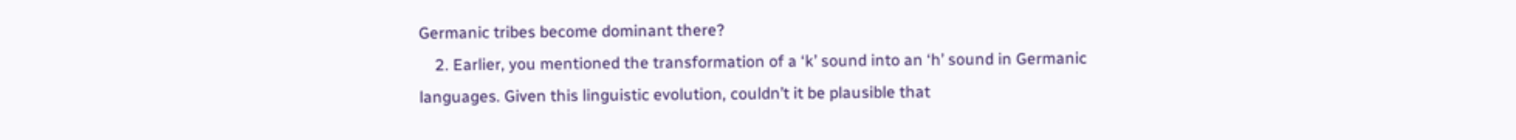Germanic tribes become dominant there?
    2. Earlier, you mentioned the transformation of a ‘k’ sound into an ‘h’ sound in Germanic languages. Given this linguistic evolution, couldn’t it be plausible that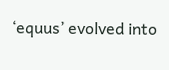‘equus’ evolved into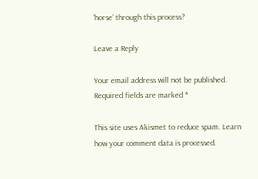‘horse’ through this process?

Leave a Reply

Your email address will not be published. Required fields are marked *

This site uses Akismet to reduce spam. Learn how your comment data is processed.